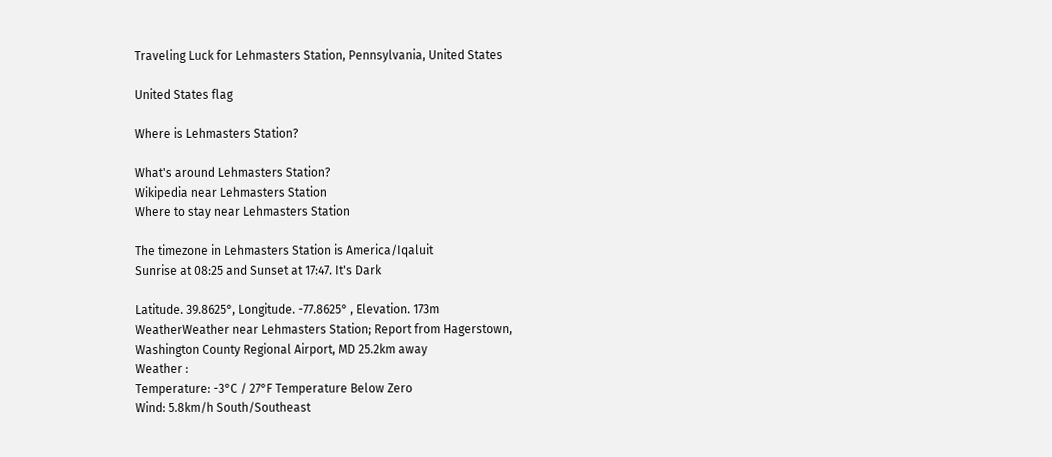Traveling Luck for Lehmasters Station, Pennsylvania, United States

United States flag

Where is Lehmasters Station?

What's around Lehmasters Station?
Wikipedia near Lehmasters Station
Where to stay near Lehmasters Station

The timezone in Lehmasters Station is America/Iqaluit
Sunrise at 08:25 and Sunset at 17:47. It's Dark

Latitude. 39.8625°, Longitude. -77.8625° , Elevation. 173m
WeatherWeather near Lehmasters Station; Report from Hagerstown, Washington County Regional Airport, MD 25.2km away
Weather :
Temperature: -3°C / 27°F Temperature Below Zero
Wind: 5.8km/h South/Southeast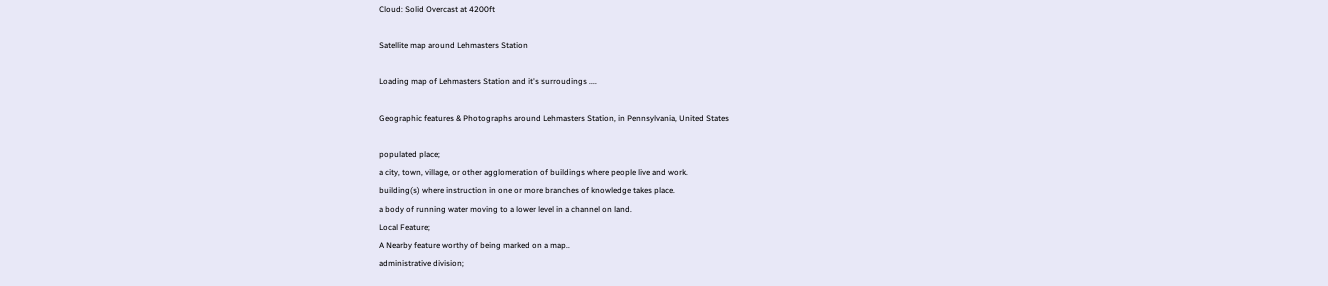Cloud: Solid Overcast at 4200ft

Satellite map around Lehmasters Station

Loading map of Lehmasters Station and it's surroudings ....

Geographic features & Photographs around Lehmasters Station, in Pennsylvania, United States

populated place;
a city, town, village, or other agglomeration of buildings where people live and work.
building(s) where instruction in one or more branches of knowledge takes place.
a body of running water moving to a lower level in a channel on land.
Local Feature;
A Nearby feature worthy of being marked on a map..
administrative division;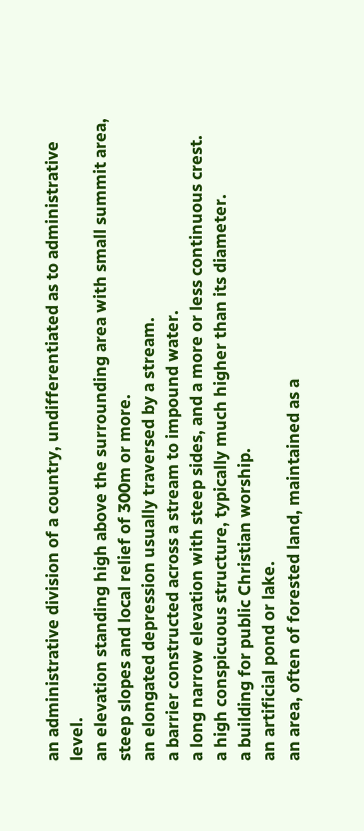an administrative division of a country, undifferentiated as to administrative level.
an elevation standing high above the surrounding area with small summit area, steep slopes and local relief of 300m or more.
an elongated depression usually traversed by a stream.
a barrier constructed across a stream to impound water.
a long narrow elevation with steep sides, and a more or less continuous crest.
a high conspicuous structure, typically much higher than its diameter.
a building for public Christian worship.
an artificial pond or lake.
an area, often of forested land, maintained as a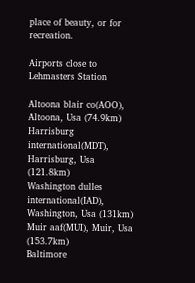place of beauty, or for recreation.

Airports close to Lehmasters Station

Altoona blair co(AOO), Altoona, Usa (74.9km)
Harrisburg international(MDT), Harrisburg, Usa (121.8km)
Washington dulles international(IAD), Washington, Usa (131km)
Muir aaf(MUI), Muir, Usa (153.7km)
Baltimore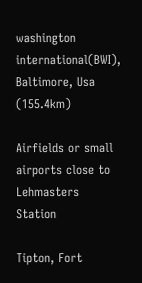washington international(BWI), Baltimore, Usa (155.4km)

Airfields or small airports close to Lehmasters Station

Tipton, Fort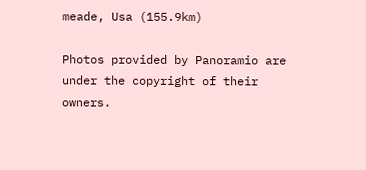meade, Usa (155.9km)

Photos provided by Panoramio are under the copyright of their owners.